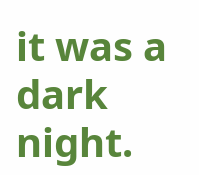it was a dark night.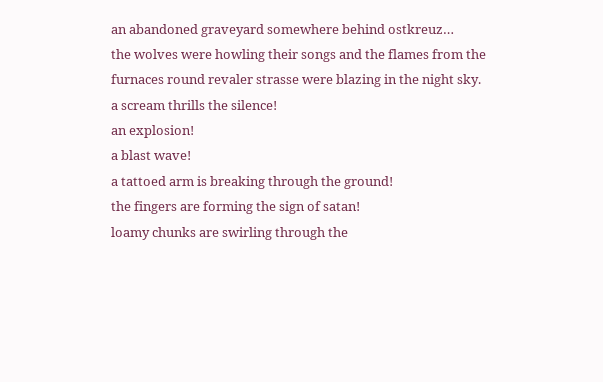an abandoned graveyard somewhere behind ostkreuz…
the wolves were howling their songs and the flames from the furnaces round revaler strasse were blazing in the night sky.
a scream thrills the silence!
an explosion!
a blast wave!
a tattoed arm is breaking through the ground!
the fingers are forming the sign of satan!
loamy chunks are swirling through the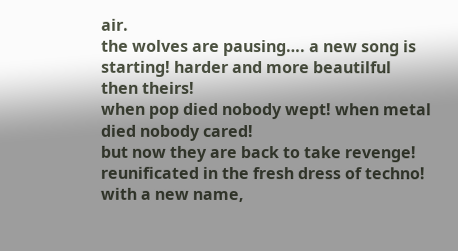air.
the wolves are pausing…. a new song is starting! harder and more beautilful then theirs!
when pop died nobody wept! when metal died nobody cared!
but now they are back to take revenge! reunificated in the fresh dress of techno!
with a new name,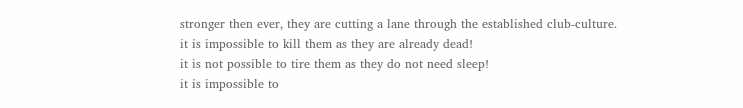stronger then ever, they are cutting a lane through the established club-culture.
it is impossible to kill them as they are already dead!
it is not possible to tire them as they do not need sleep!
it is impossible to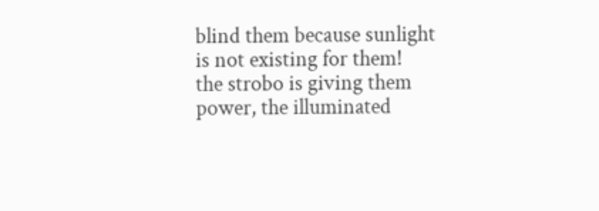blind them because sunlight is not existing for them!
the strobo is giving them power, the illuminated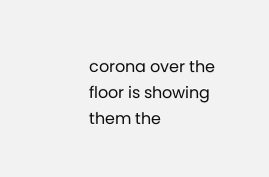corona over the floor is showing them the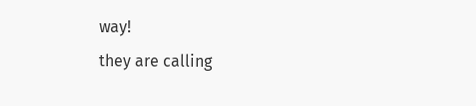way!
they are calling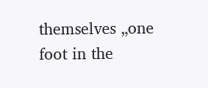themselves „one foot in the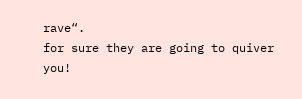rave“.
for sure they are going to quiver you!